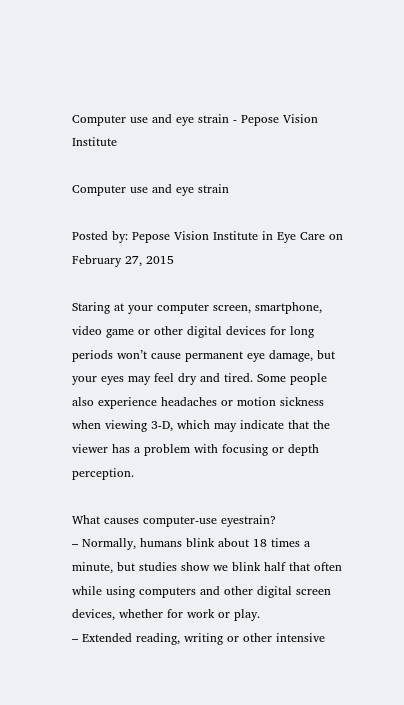Computer use and eye strain - Pepose Vision Institute

Computer use and eye strain

Posted by: Pepose Vision Institute in Eye Care on February 27, 2015

Staring at your computer screen, smartphone, video game or other digital devices for long periods won’t cause permanent eye damage, but your eyes may feel dry and tired. Some people also experience headaches or motion sickness when viewing 3-D, which may indicate that the viewer has a problem with focusing or depth perception.

What causes computer-use eyestrain?
– Normally, humans blink about 18 times a minute, but studies show we blink half that often while using computers and other digital screen devices, whether for work or play.
– Extended reading, writing or other intensive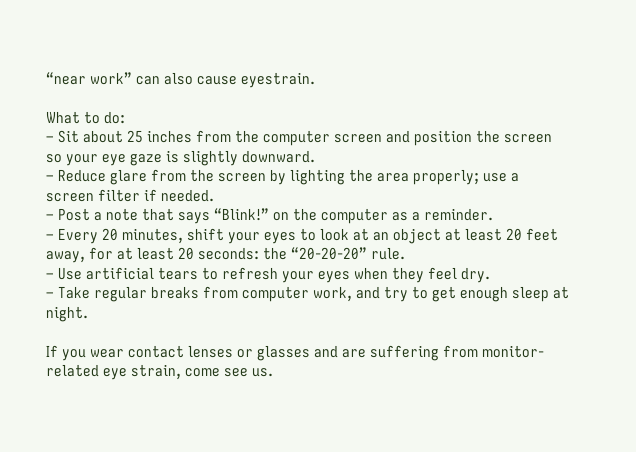“near work” can also cause eyestrain.

What to do:
– Sit about 25 inches from the computer screen and position the screen so your eye gaze is slightly downward.
– Reduce glare from the screen by lighting the area properly; use a screen filter if needed.
– Post a note that says “Blink!” on the computer as a reminder.
– Every 20 minutes, shift your eyes to look at an object at least 20 feet away, for at least 20 seconds: the “20-20-20” rule.
– Use artificial tears to refresh your eyes when they feel dry.
– Take regular breaks from computer work, and try to get enough sleep at night.

If you wear contact lenses or glasses and are suffering from monitor-related eye strain, come see us.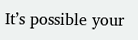It’s possible your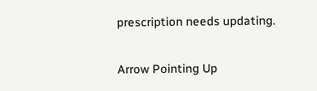prescription needs updating.

Arrow Pointing Up